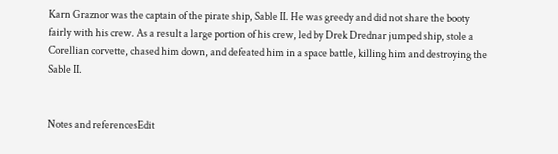Karn Graznor was the captain of the pirate ship, Sable II. He was greedy and did not share the booty fairly with his crew. As a result a large portion of his crew, led by Drek Drednar jumped ship, stole a Corellian corvette, chased him down, and defeated him in a space battle, killing him and destroying the Sable II.


Notes and referencesEdit